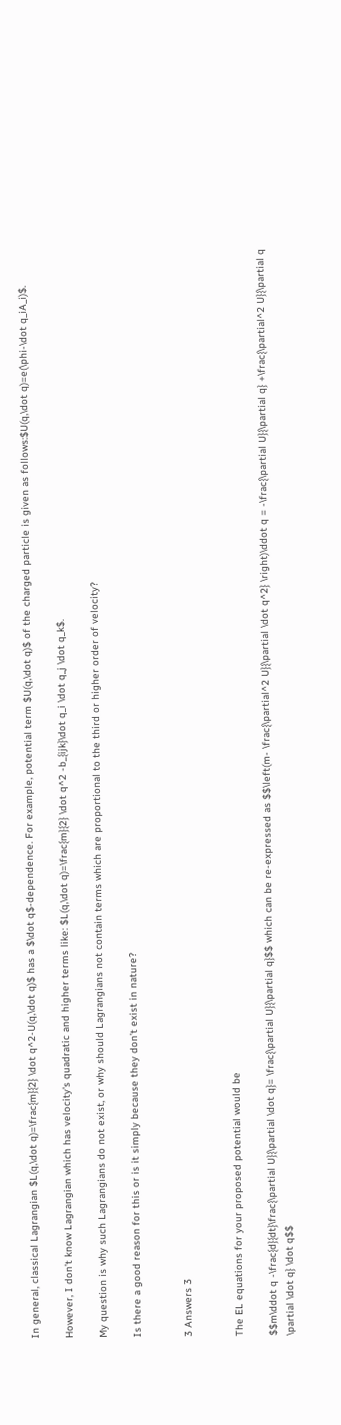In general, classical Lagrangian $L(q,\dot q)=\frac{m}{2} \dot q^2-U(q,\dot q)$ has a $\dot q$-dependence. For example, potential term $U(q,\dot q)$ of the charged particle is given as follows:$U(q,\dot q)=e(\phi-\dot q_iA_i)$.

However, I don’t know Lagrangian which has velocity's quadratic and higher terms like: $L(q,\dot q)=\frac{m}{2} \dot q^2 -b_{ijk}\dot q_i \dot q_j \dot q_k$.

My question is why such Lagrangians do not exist, or why should Lagrangians not contain terms which are proportional to the third or higher order of velocity?

Is there a good reason for this or is it simply because they don’t exist in nature?


3 Answers 3


The EL equations for your proposed potential would be

$$m\ddot q -\frac{d}{dt}\frac{\partial U}{\partial \dot q}= \frac{\partial U}{\partial q}$$ which can be re-expressed as $$\left(m- \frac{\partial^2 U}{\partial \dot q^2} \right)\ddot q = -\frac{\partial U}{\partial q} +\frac{\partial^2 U}{\partial q \partial \dot q} \dot q$$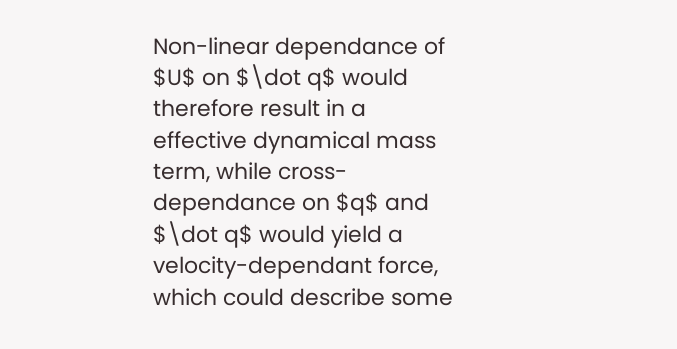Non-linear dependance of $U$ on $\dot q$ would therefore result in a effective dynamical mass term, while cross-dependance on $q$ and $\dot q$ would yield a velocity-dependant force, which could describe some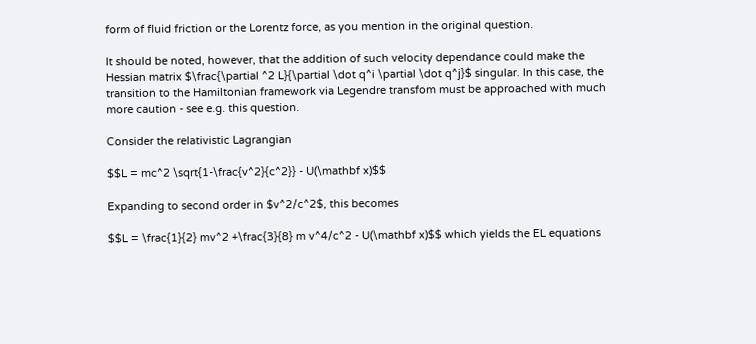form of fluid friction or the Lorentz force, as you mention in the original question.

It should be noted, however, that the addition of such velocity dependance could make the Hessian matrix $\frac{\partial ^2 L}{\partial \dot q^i \partial \dot q^j}$ singular. In this case, the transition to the Hamiltonian framework via Legendre transfom must be approached with much more caution - see e.g. this question.

Consider the relativistic Lagrangian

$$L = mc^2 \sqrt{1-\frac{v^2}{c^2}} - U(\mathbf x)$$

Expanding to second order in $v^2/c^2$, this becomes

$$L = \frac{1}{2} mv^2 +\frac{3}{8} m v^4/c^2 - U(\mathbf x)$$ which yields the EL equations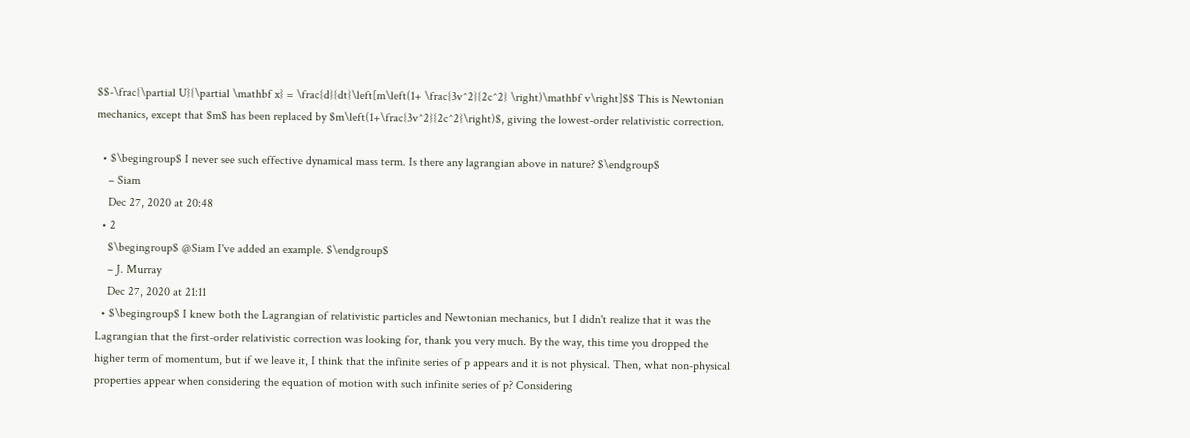$$-\frac{\partial U}{\partial \mathbf x} = \frac{d}{dt}\left[m\left(1+ \frac{3v^2}{2c^2} \right)\mathbf v\right]$$ This is Newtonian mechanics, except that $m$ has been replaced by $m\left(1+\frac{3v^2}{2c^2}\right)$, giving the lowest-order relativistic correction.

  • $\begingroup$ I never see such effective dynamical mass term. Is there any lagrangian above in nature? $\endgroup$
    – Siam
    Dec 27, 2020 at 20:48
  • 2
    $\begingroup$ @Siam I've added an example. $\endgroup$
    – J. Murray
    Dec 27, 2020 at 21:11
  • $\begingroup$ I knew both the Lagrangian of relativistic particles and Newtonian mechanics, but I didn't realize that it was the Lagrangian that the first-order relativistic correction was looking for, thank you very much. By the way, this time you dropped the higher term of momentum, but if we leave it, I think that the infinite series of p appears and it is not physical. Then, what non-physical properties appear when considering the equation of motion with such infinite series of p? Considering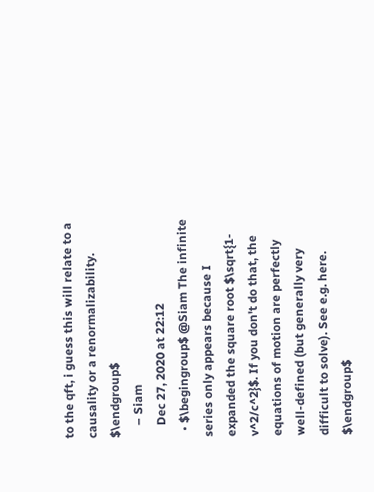to the qft, i guess this will relate to a causality or a renormalizability. $\endgroup$
    – Siam
    Dec 27, 2020 at 22:12
  • $\begingroup$ @Siam The infinite series only appears because I expanded the square root $\sqrt{1-v^2/c^2}$. If you don't do that, the equations of motion are perfectly well-defined (but generally very difficult to solve). See e.g. here. $\endgroup$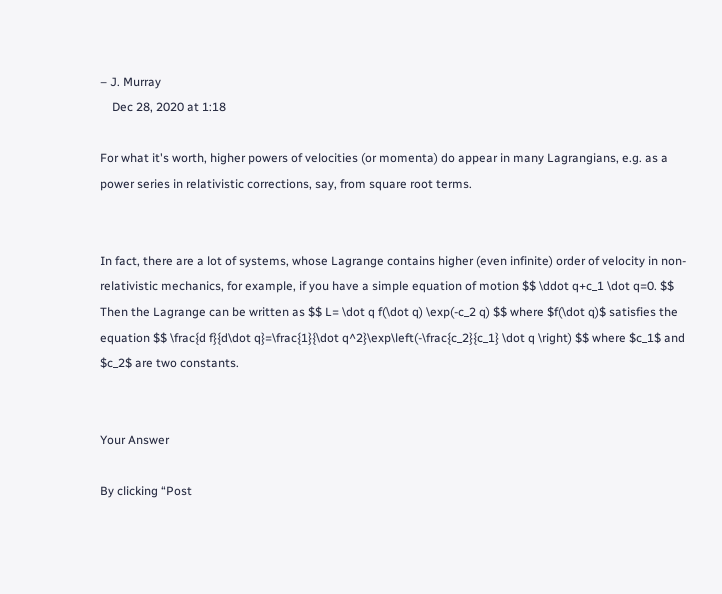– J. Murray
    Dec 28, 2020 at 1:18

For what it's worth, higher powers of velocities (or momenta) do appear in many Lagrangians, e.g. as a power series in relativistic corrections, say, from square root terms.


In fact, there are a lot of systems, whose Lagrange contains higher (even infinite) order of velocity in non-relativistic mechanics, for example, if you have a simple equation of motion $$ \ddot q+c_1 \dot q=0. $$ Then the Lagrange can be written as $$ L= \dot q f(\dot q) \exp(-c_2 q) $$ where $f(\dot q)$ satisfies the equation $$ \frac{d f}{d\dot q}=\frac{1}{\dot q^2}\exp\left(-\frac{c_2}{c_1} \dot q \right) $$ where $c_1$ and $c_2$ are two constants.


Your Answer

By clicking “Post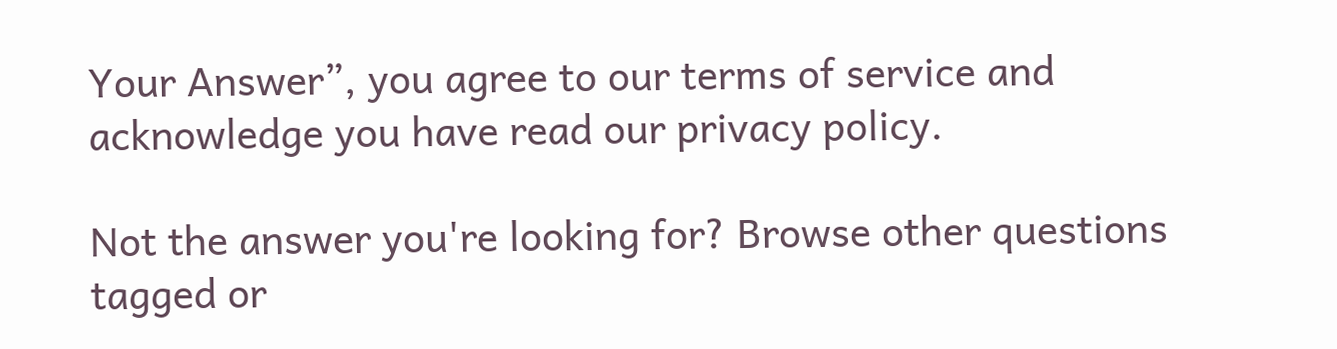Your Answer”, you agree to our terms of service and acknowledge you have read our privacy policy.

Not the answer you're looking for? Browse other questions tagged or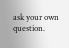ask your own question.